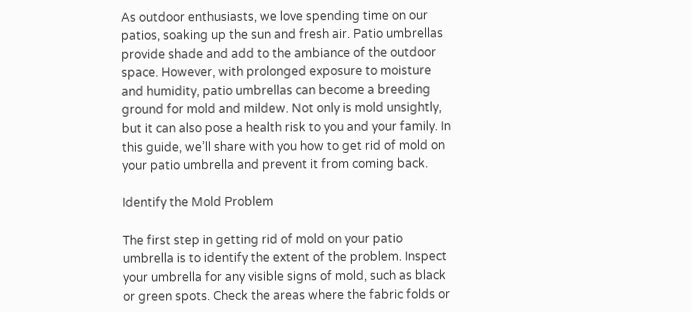As outdoor enthusiasts, we love spending time on our patios, soaking up the sun and fresh air. Patio umbrellas provide shade and add to the ambiance of the outdoor space. However, with prolonged exposure to moisture and humidity, patio umbrellas can become a breeding ground for mold and mildew. Not only is mold unsightly, but it can also pose a health risk to you and your family. In this guide, we’ll share with you how to get rid of mold on your patio umbrella and prevent it from coming back.

Identify the Mold Problem

The first step in getting rid of mold on your patio umbrella is to identify the extent of the problem. Inspect your umbrella for any visible signs of mold, such as black or green spots. Check the areas where the fabric folds or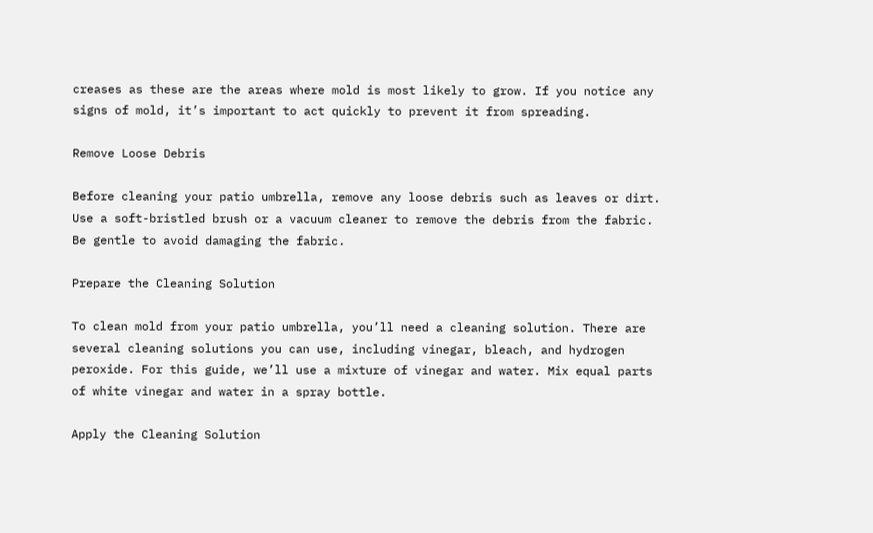creases as these are the areas where mold is most likely to grow. If you notice any signs of mold, it’s important to act quickly to prevent it from spreading.

Remove Loose Debris

Before cleaning your patio umbrella, remove any loose debris such as leaves or dirt. Use a soft-bristled brush or a vacuum cleaner to remove the debris from the fabric. Be gentle to avoid damaging the fabric.

Prepare the Cleaning Solution

To clean mold from your patio umbrella, you’ll need a cleaning solution. There are several cleaning solutions you can use, including vinegar, bleach, and hydrogen peroxide. For this guide, we’ll use a mixture of vinegar and water. Mix equal parts of white vinegar and water in a spray bottle.

Apply the Cleaning Solution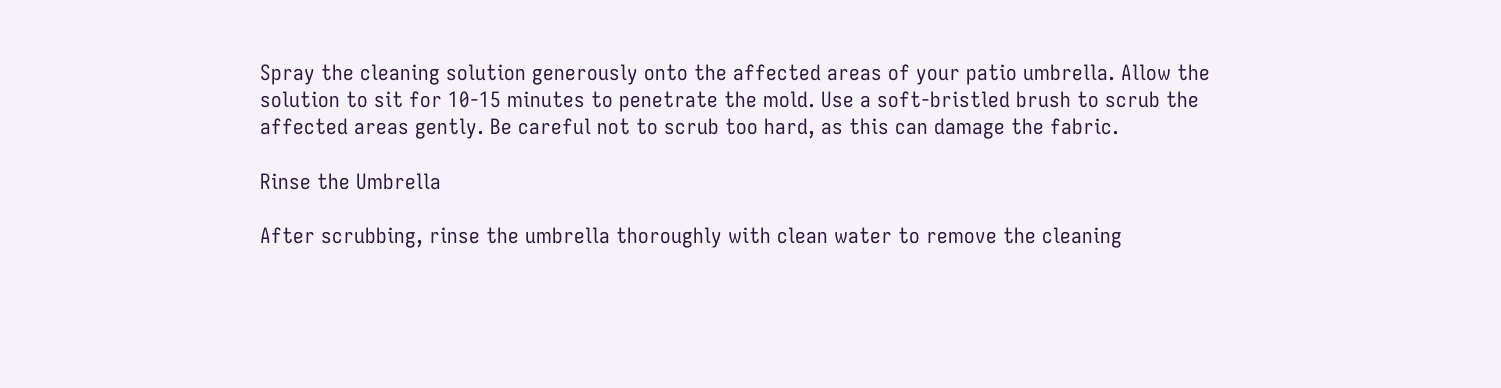Spray the cleaning solution generously onto the affected areas of your patio umbrella. Allow the solution to sit for 10-15 minutes to penetrate the mold. Use a soft-bristled brush to scrub the affected areas gently. Be careful not to scrub too hard, as this can damage the fabric.

Rinse the Umbrella

After scrubbing, rinse the umbrella thoroughly with clean water to remove the cleaning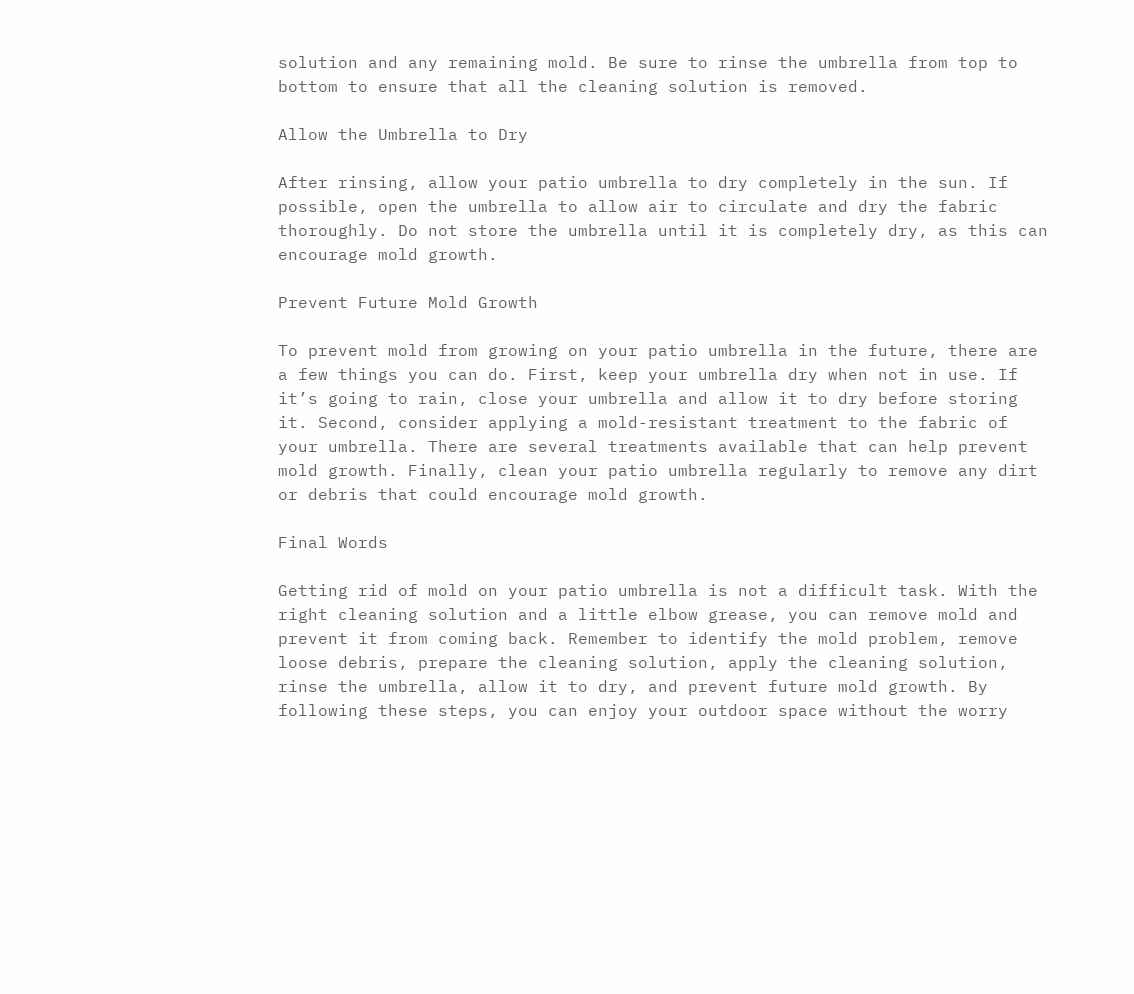solution and any remaining mold. Be sure to rinse the umbrella from top to bottom to ensure that all the cleaning solution is removed.

Allow the Umbrella to Dry

After rinsing, allow your patio umbrella to dry completely in the sun. If possible, open the umbrella to allow air to circulate and dry the fabric thoroughly. Do not store the umbrella until it is completely dry, as this can encourage mold growth.

Prevent Future Mold Growth

To prevent mold from growing on your patio umbrella in the future, there are a few things you can do. First, keep your umbrella dry when not in use. If it’s going to rain, close your umbrella and allow it to dry before storing it. Second, consider applying a mold-resistant treatment to the fabric of your umbrella. There are several treatments available that can help prevent mold growth. Finally, clean your patio umbrella regularly to remove any dirt or debris that could encourage mold growth.

Final Words

Getting rid of mold on your patio umbrella is not a difficult task. With the right cleaning solution and a little elbow grease, you can remove mold and prevent it from coming back. Remember to identify the mold problem, remove loose debris, prepare the cleaning solution, apply the cleaning solution, rinse the umbrella, allow it to dry, and prevent future mold growth. By following these steps, you can enjoy your outdoor space without the worry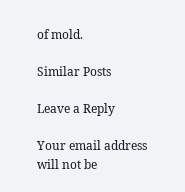of mold.

Similar Posts

Leave a Reply

Your email address will not be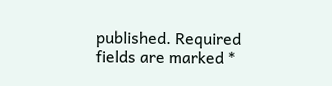published. Required fields are marked *